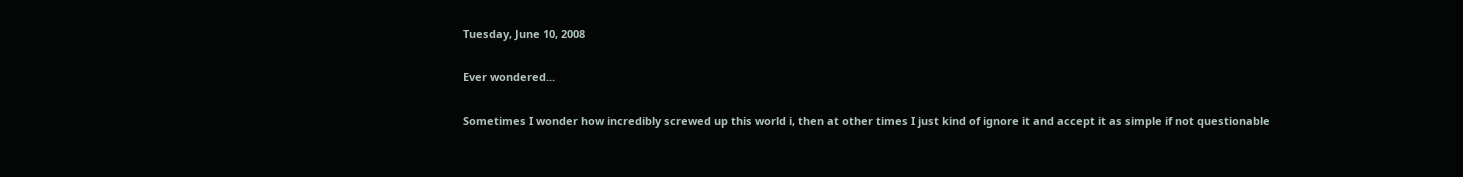Tuesday, June 10, 2008

Ever wondered...

Sometimes I wonder how incredibly screwed up this world i, then at other times I just kind of ignore it and accept it as simple if not questionable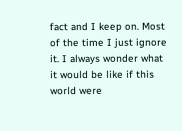fact and I keep on. Most of the time I just ignore it. I always wonder what it would be like if this world were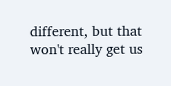different, but that won't really get us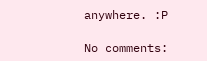anywhere. :P

No comments: